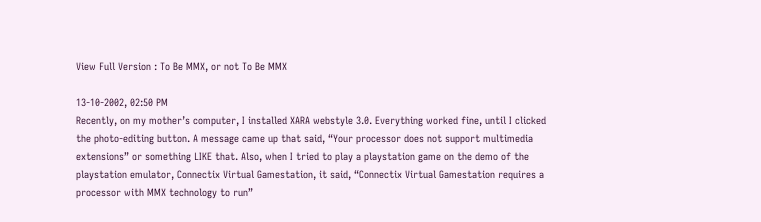View Full Version : To Be MMX, or not To Be MMX

13-10-2002, 02:50 PM
Recently, on my mother’s computer, I installed XARA webstyle 3.0. Everything worked fine, until I clicked the photo-editing button. A message came up that said, “Your processor does not support multimedia extensions” or something LIKE that. Also, when I tried to play a playstation game on the demo of the playstation emulator, Connectix Virtual Gamestation, it said, “Connectix Virtual Gamestation requires a processor with MMX technology to run”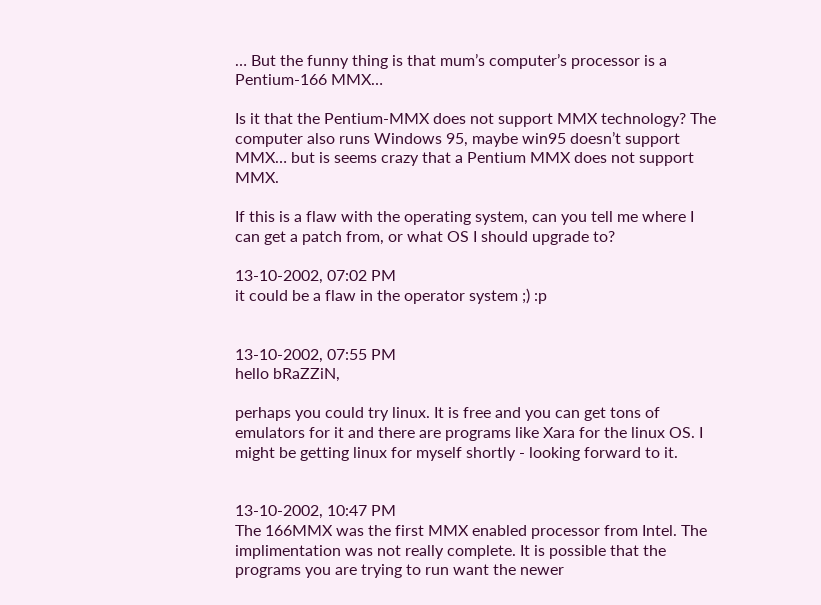… But the funny thing is that mum’s computer’s processor is a Pentium-166 MMX…

Is it that the Pentium-MMX does not support MMX technology? The computer also runs Windows 95, maybe win95 doesn’t support MMX… but is seems crazy that a Pentium MMX does not support MMX.

If this is a flaw with the operating system, can you tell me where I can get a patch from, or what OS I should upgrade to?

13-10-2002, 07:02 PM
it could be a flaw in the operator system ;) :p


13-10-2002, 07:55 PM
hello bRaZZiN,

perhaps you could try linux. It is free and you can get tons of emulators for it and there are programs like Xara for the linux OS. I might be getting linux for myself shortly - looking forward to it.


13-10-2002, 10:47 PM
The 166MMX was the first MMX enabled processor from Intel. The implimentation was not really complete. It is possible that the programs you are trying to run want the newer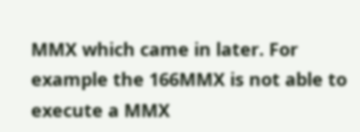MMX which came in later. For example the 166MMX is not able to execute a MMX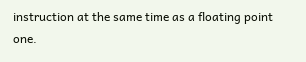instruction at the same time as a floating point one.